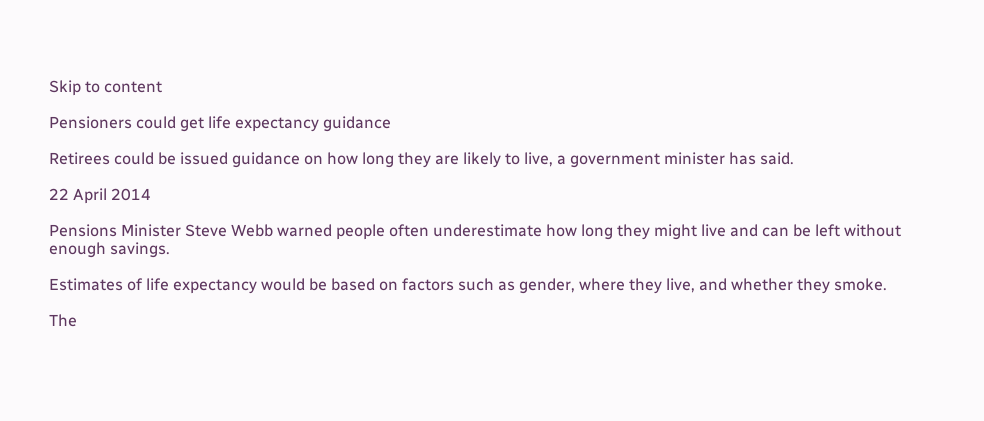Skip to content

Pensioners could get life expectancy guidance

Retirees could be issued guidance on how long they are likely to live, a government minister has said.

22 April 2014

Pensions Minister Steve Webb warned people often underestimate how long they might live and can be left without enough savings.

Estimates of life expectancy would be based on factors such as gender, where they live, and whether they smoke.

The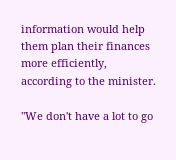information would help them plan their finances more efficiently, according to the minister.

"We don't have a lot to go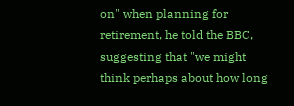on" when planning for retirement, he told the BBC, suggesting that "we might think perhaps about how long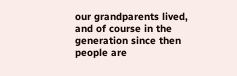our grandparents lived, and of course in the generation since then people are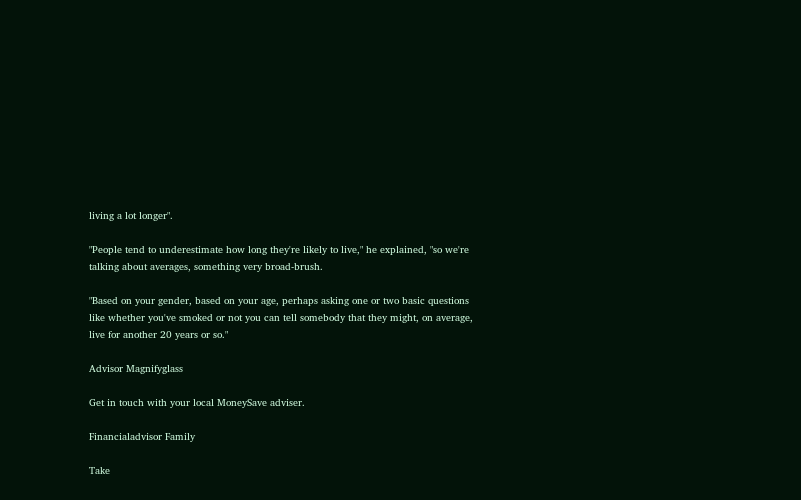living a lot longer".

"People tend to underestimate how long they're likely to live," he explained, "so we're talking about averages, something very broad-brush.

"Based on your gender, based on your age, perhaps asking one or two basic questions like whether you've smoked or not you can tell somebody that they might, on average, live for another 20 years or so."

Advisor Magnifyglass

Get in touch with your local MoneySave adviser.

Financialadvisor Family

Take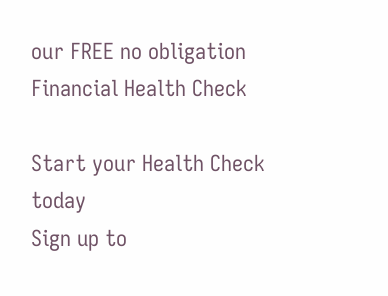our FREE no obligation Financial Health Check

Start your Health Check today
Sign up to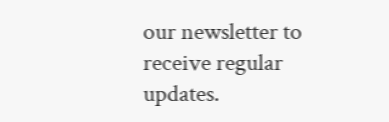our newsletter to receive regular updates.